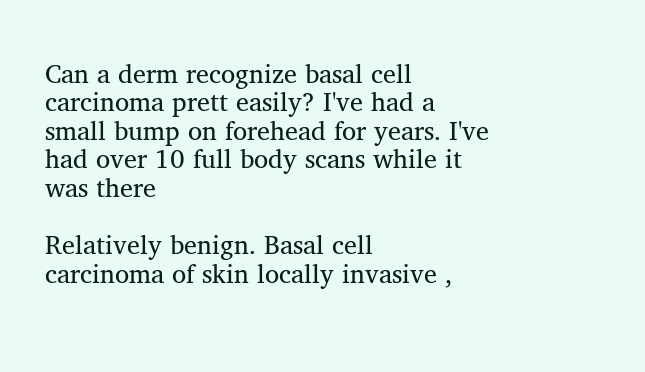Can a derm recognize basal cell carcinoma prett easily? I've had a small bump on forehead for years. I've had over 10 full body scans while it was there

Relatively benign. Basal cell carcinoma of skin locally invasive ,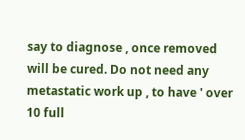say to diagnose , once removed will be cured. Do not need any metastatic work up , to have ' over 10 full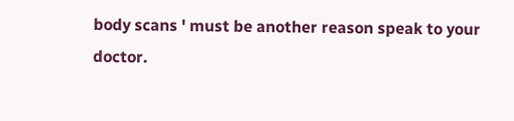body scans ' must be another reason speak to your doctor.